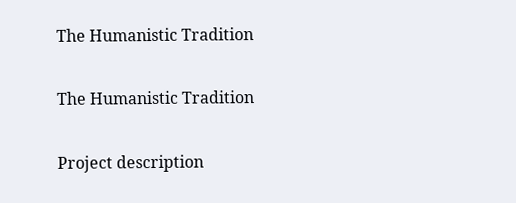The Humanistic Tradition

The Humanistic Tradition

Project description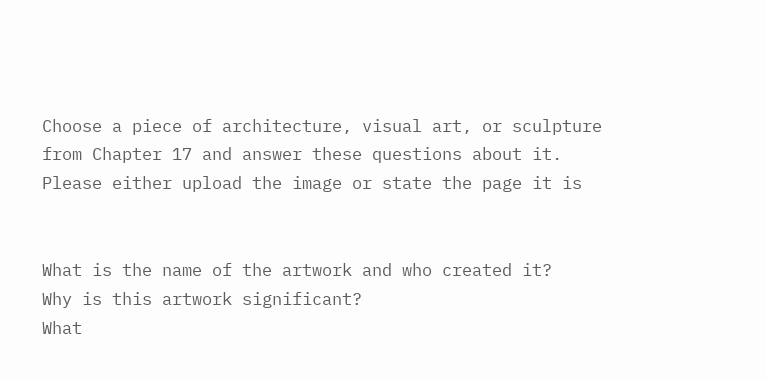Choose a piece of architecture, visual art, or sculpture from Chapter 17 and answer these questions about it. Please either upload the image or state the page it is


What is the name of the artwork and who created it?
Why is this artwork significant?
What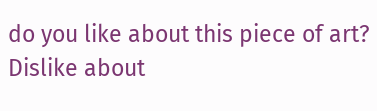do you like about this piece of art? Dislike about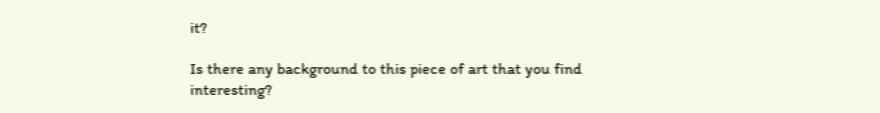it?

Is there any background to this piece of art that you find interesting?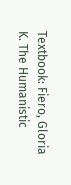Textbook: Fiero, Gloria K. The Humanistic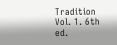Tradition Vol. 1. 6th ed.